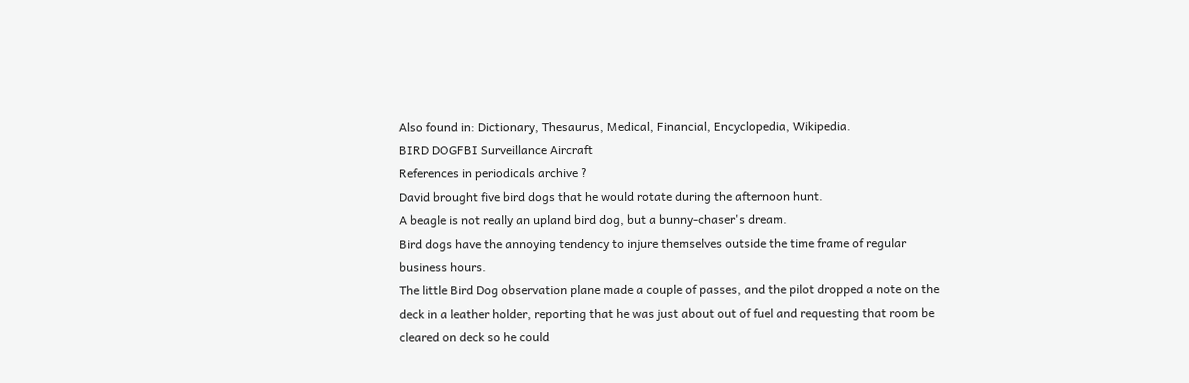Also found in: Dictionary, Thesaurus, Medical, Financial, Encyclopedia, Wikipedia.
BIRD DOGFBI Surveillance Aircraft
References in periodicals archive ?
David brought five bird dogs that he would rotate during the afternoon hunt.
A beagle is not really an upland bird dog, but a bunny-chaser's dream.
Bird dogs have the annoying tendency to injure themselves outside the time frame of regular business hours.
The little Bird Dog observation plane made a couple of passes, and the pilot dropped a note on the deck in a leather holder, reporting that he was just about out of fuel and requesting that room be cleared on deck so he could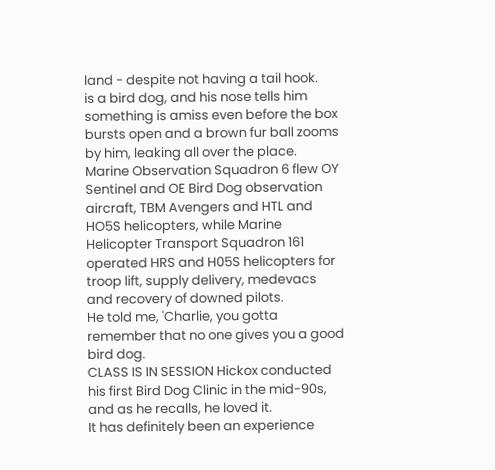land - despite not having a tail hook.
is a bird dog, and his nose tells him something is amiss even before the box bursts open and a brown fur ball zooms by him, leaking all over the place.
Marine Observation Squadron 6 flew OY Sentinel and OE Bird Dog observation aircraft, TBM Avengers and HTL and HO5S helicopters, while Marine Helicopter Transport Squadron 161 operated HRS and H05S helicopters for troop lift, supply delivery, medevacs and recovery of downed pilots.
He told me, 'Charlie, you gotta remember that no one gives you a good bird dog.
CLASS IS IN SESSION Hickox conducted his first Bird Dog Clinic in the mid-90s, and as he recalls, he loved it.
It has definitely been an experience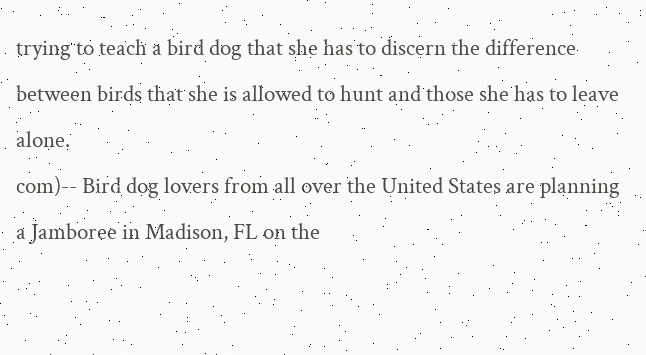trying to teach a bird dog that she has to discern the difference between birds that she is allowed to hunt and those she has to leave alone.
com)-- Bird dog lovers from all over the United States are planning a Jamboree in Madison, FL on the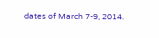dates of March 7-9, 2014.